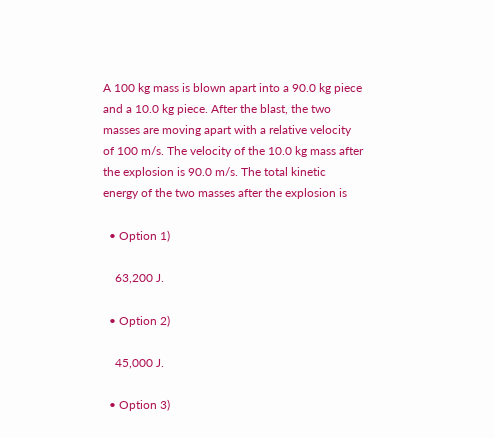A 100 kg mass is blown apart into a 90.0 kg piece and a 10.0 kg piece. After the blast, the two masses are moving apart with a relative velocity of 100 m/s. The velocity of the 10.0 kg mass after the explosion is 90.0 m/s. The total kinetic energy of the two masses after the explosion is

  • Option 1)

    63,200 J.

  • Option 2)

    45,000 J.

  • Option 3)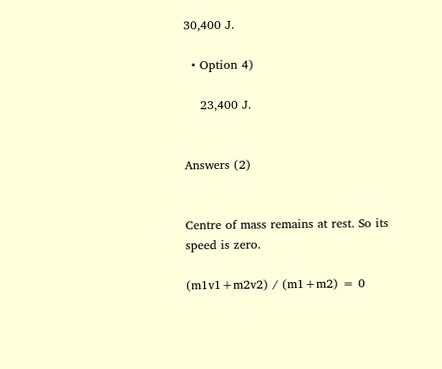30,400 J.

  • Option 4)

    23,400 J.


Answers (2)


Centre of mass remains at rest. So its speed is zero.

(m1v1+m2v2) / (m1+m2) = 0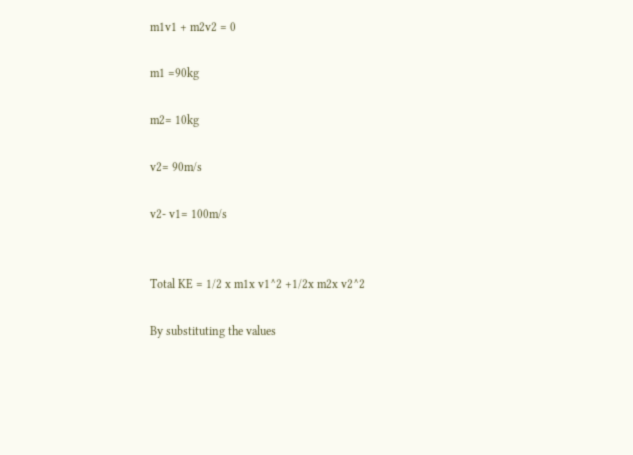m1v1 + m2v2 = 0

m1 =90kg

m2= 10kg

v2= 90m/s

v2- v1= 100m/s


Total KE = 1/2 x m1x v1^2 +1/2x m2x v2^2

By substituting the values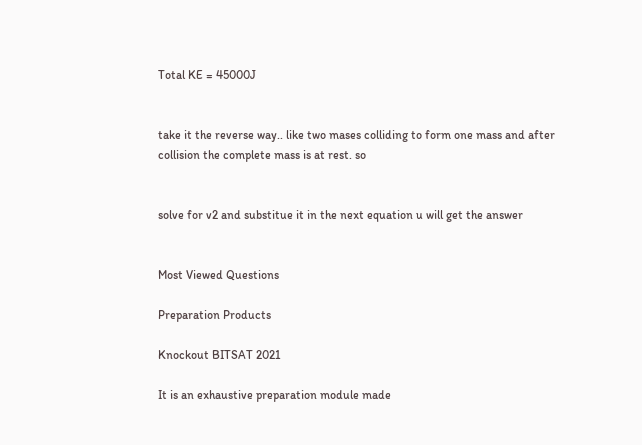Total KE = 45000J


take it the reverse way.. like two mases colliding to form one mass and after collision the complete mass is at rest. so


solve for v2 and substitue it in the next equation u will get the answer


Most Viewed Questions

Preparation Products

Knockout BITSAT 2021

It is an exhaustive preparation module made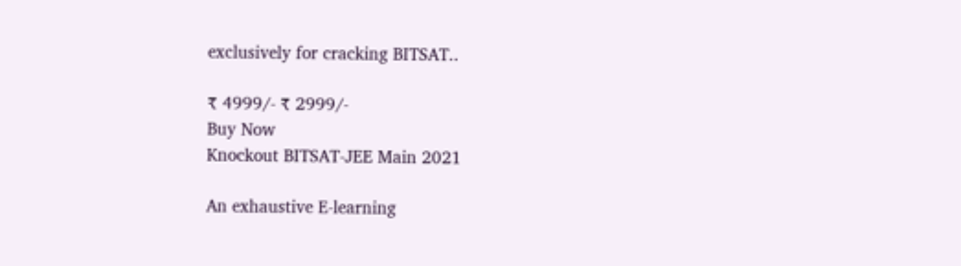exclusively for cracking BITSAT..

₹ 4999/- ₹ 2999/-
Buy Now
Knockout BITSAT-JEE Main 2021

An exhaustive E-learning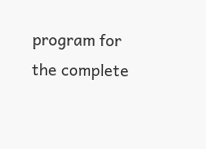program for the complete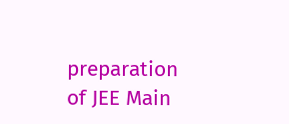preparation of JEE Main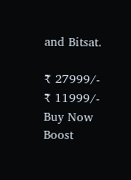and Bitsat.

₹ 27999/- ₹ 11999/-
Buy Now
Boost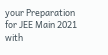your Preparation for JEE Main 2021 with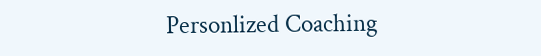Personlized Coaching